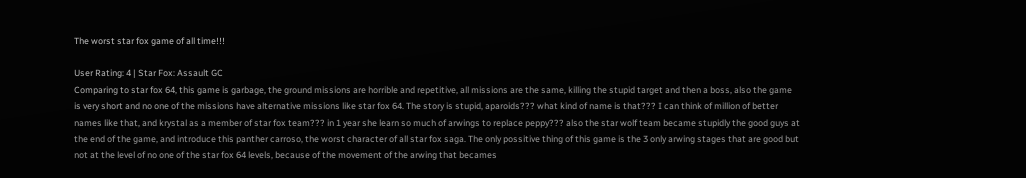The worst star fox game of all time!!!

User Rating: 4 | Star Fox: Assault GC
Comparing to star fox 64, this game is garbage, the ground missions are horrible and repetitive, all missions are the same, killing the stupid target and then a boss, also the game is very short and no one of the missions have alternative missions like star fox 64. The story is stupid, aparoids??? what kind of name is that??? I can think of million of better names like that, and krystal as a member of star fox team??? in 1 year she learn so much of arwings to replace peppy??? also the star wolf team became stupidly the good guys at the end of the game, and introduce this panther carroso, the worst character of all star fox saga. The only possitive thing of this game is the 3 only arwing stages that are good but not at the level of no one of the star fox 64 levels, because of the movement of the arwing that becames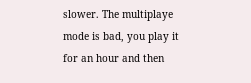slower. The multiplaye mode is bad, you play it for an hour and then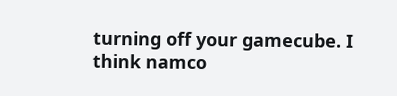turning off your gamecube. I think namco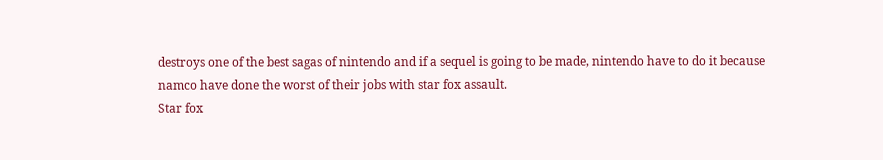destroys one of the best sagas of nintendo and if a sequel is going to be made, nintendo have to do it because namco have done the worst of their jobs with star fox assault.
Star fox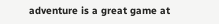adventure is a great game at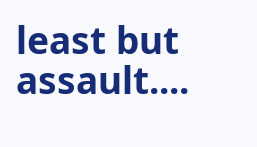least but assault....